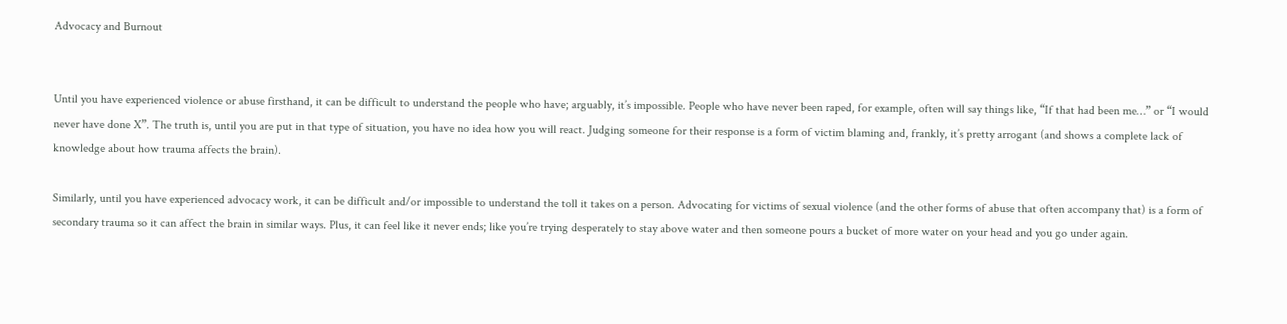Advocacy and Burnout


Until you have experienced violence or abuse firsthand, it can be difficult to understand the people who have; arguably, it’s impossible. People who have never been raped, for example, often will say things like, “If that had been me…” or “I would never have done X”. The truth is, until you are put in that type of situation, you have no idea how you will react. Judging someone for their response is a form of victim blaming and, frankly, it’s pretty arrogant (and shows a complete lack of knowledge about how trauma affects the brain).

Similarly, until you have experienced advocacy work, it can be difficult and/or impossible to understand the toll it takes on a person. Advocating for victims of sexual violence (and the other forms of abuse that often accompany that) is a form of secondary trauma so it can affect the brain in similar ways. Plus, it can feel like it never ends; like you’re trying desperately to stay above water and then someone pours a bucket of more water on your head and you go under again.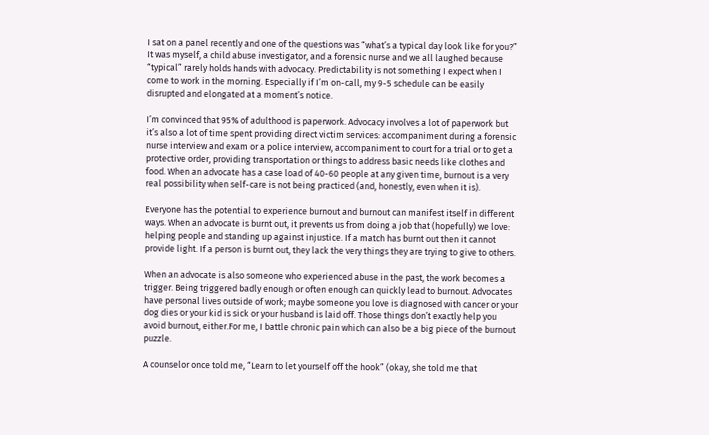I sat on a panel recently and one of the questions was “what’s a typical day look like for you?” It was myself, a child abuse investigator, and a forensic nurse and we all laughed because “typical” rarely holds hands with advocacy. Predictability is not something I expect when I come to work in the morning. Especially if I’m on-call, my 9-5 schedule can be easily disrupted and elongated at a moment’s notice.

I’m convinced that 95% of adulthood is paperwork. Advocacy involves a lot of paperwork but it’s also a lot of time spent providing direct victim services: accompaniment during a forensic nurse interview and exam or a police interview, accompaniment to court for a trial or to get a protective order, providing transportation or things to address basic needs like clothes and food. When an advocate has a case load of 40-60 people at any given time, burnout is a very real possibility when self-care is not being practiced (and, honestly, even when it is).

Everyone has the potential to experience burnout and burnout can manifest itself in different ways. When an advocate is burnt out, it prevents us from doing a job that (hopefully) we love: helping people and standing up against injustice. If a match has burnt out then it cannot provide light. If a person is burnt out, they lack the very things they are trying to give to others.

When an advocate is also someone who experienced abuse in the past, the work becomes a trigger. Being triggered badly enough or often enough can quickly lead to burnout. Advocates have personal lives outside of work; maybe someone you love is diagnosed with cancer or your dog dies or your kid is sick or your husband is laid off. Those things don’t exactly help you avoid burnout, either.For me, I battle chronic pain which can also be a big piece of the burnout puzzle.

A counselor once told me, “Learn to let yourself off the hook” (okay, she told me that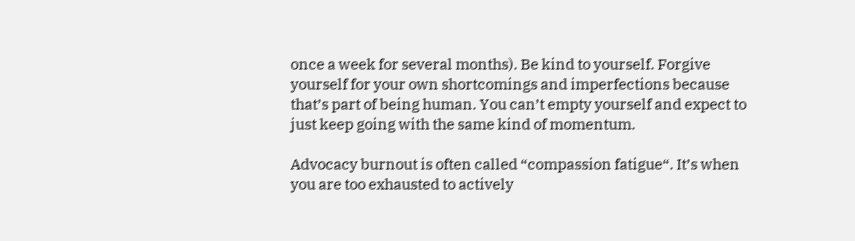once a week for several months). Be kind to yourself. Forgive yourself for your own shortcomings and imperfections because that’s part of being human. You can’t empty yourself and expect to just keep going with the same kind of momentum.

Advocacy burnout is often called “compassion fatigue“. It’s when you are too exhausted to actively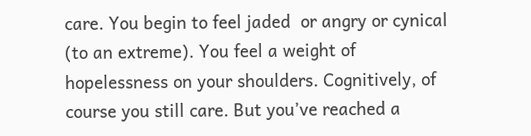care. You begin to feel jaded  or angry or cynical (to an extreme). You feel a weight of hopelessness on your shoulders. Cognitively, of course you still care. But you’ve reached a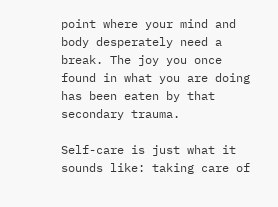point where your mind and body desperately need a break. The joy you once found in what you are doing has been eaten by that secondary trauma.

Self-care is just what it sounds like: taking care of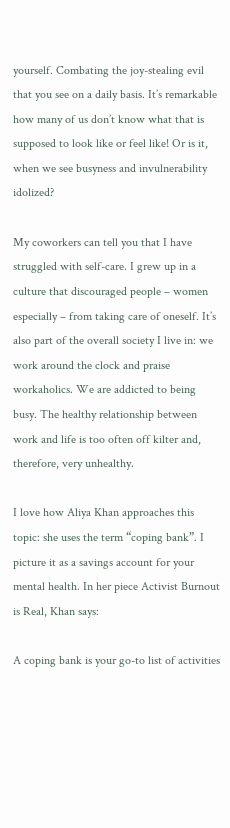yourself. Combating the joy-stealing evil that you see on a daily basis. It’s remarkable how many of us don’t know what that is supposed to look like or feel like! Or is it, when we see busyness and invulnerability idolized?

My coworkers can tell you that I have struggled with self-care. I grew up in a culture that discouraged people – women especially – from taking care of oneself. It’s also part of the overall society I live in: we work around the clock and praise workaholics. We are addicted to being busy. The healthy relationship between work and life is too often off kilter and, therefore, very unhealthy.

I love how Aliya Khan approaches this topic: she uses the term “coping bank”. I picture it as a savings account for your mental health. In her piece Activist Burnout is Real, Khan says:

A coping bank is your go-to list of activities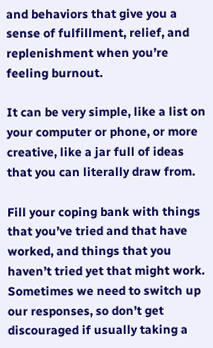and behaviors that give you a sense of fulfillment, relief, and replenishment when you’re feeling burnout.

It can be very simple, like a list on your computer or phone, or more creative, like a jar full of ideas that you can literally draw from.

Fill your coping bank with things that you’ve tried and that have worked, and things that you haven’t tried yet that might work. Sometimes we need to switch up our responses, so don’t get discouraged if usually taking a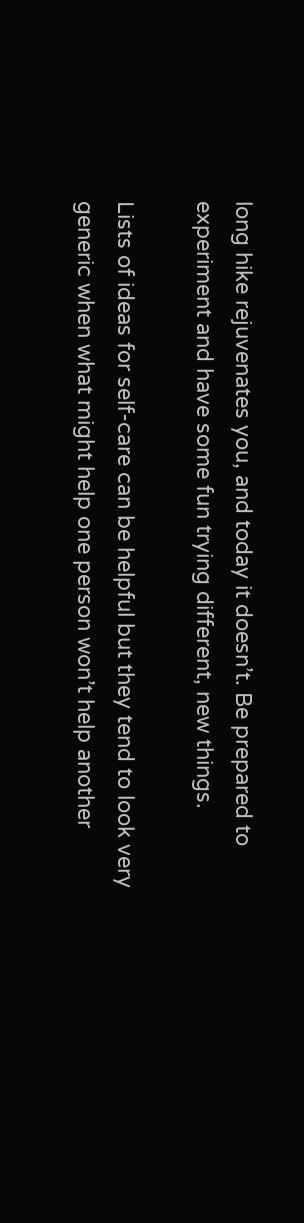long hike rejuvenates you, and today it doesn’t. Be prepared to experiment and have some fun trying different, new things.

Lists of ideas for self-care can be helpful but they tend to look very generic when what might help one person won’t help another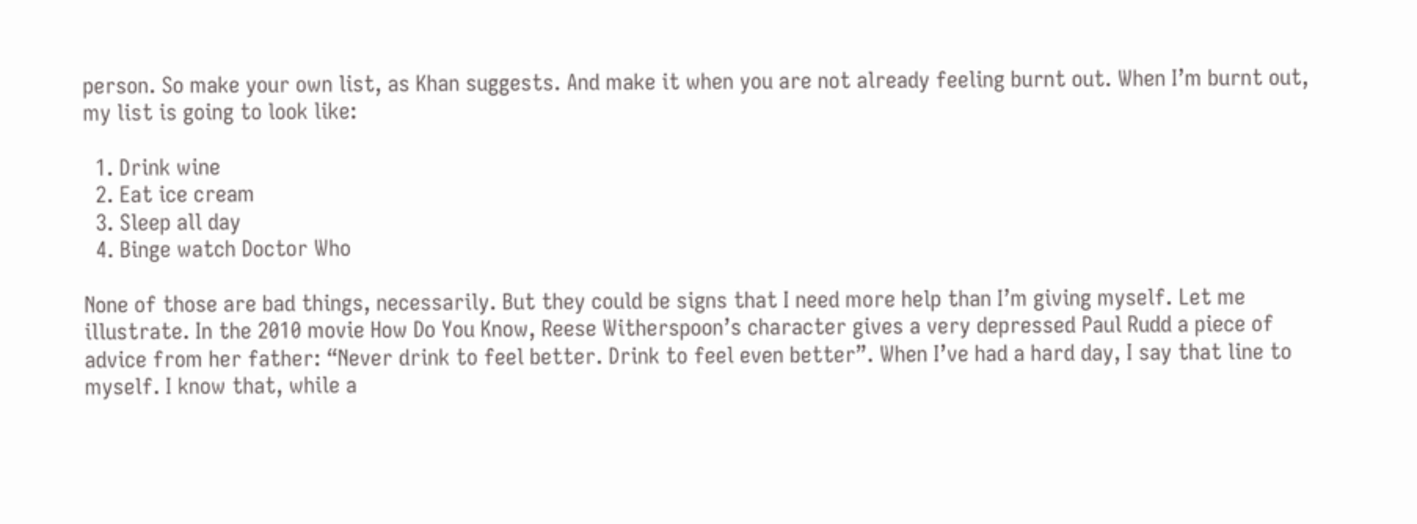person. So make your own list, as Khan suggests. And make it when you are not already feeling burnt out. When I’m burnt out, my list is going to look like:

  1. Drink wine
  2. Eat ice cream
  3. Sleep all day
  4. Binge watch Doctor Who

None of those are bad things, necessarily. But they could be signs that I need more help than I’m giving myself. Let me illustrate. In the 2010 movie How Do You Know, Reese Witherspoon’s character gives a very depressed Paul Rudd a piece of advice from her father: “Never drink to feel better. Drink to feel even better”. When I’ve had a hard day, I say that line to myself. I know that, while a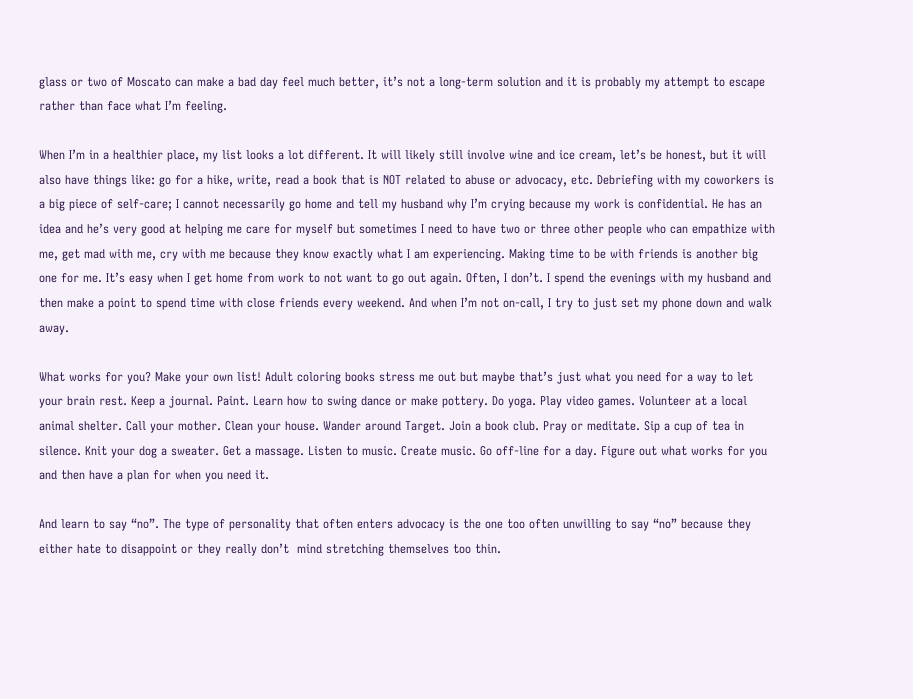glass or two of Moscato can make a bad day feel much better, it’s not a long-term solution and it is probably my attempt to escape rather than face what I’m feeling.

When I’m in a healthier place, my list looks a lot different. It will likely still involve wine and ice cream, let’s be honest, but it will also have things like: go for a hike, write, read a book that is NOT related to abuse or advocacy, etc. Debriefing with my coworkers is a big piece of self-care; I cannot necessarily go home and tell my husband why I’m crying because my work is confidential. He has an idea and he’s very good at helping me care for myself but sometimes I need to have two or three other people who can empathize with me, get mad with me, cry with me because they know exactly what I am experiencing. Making time to be with friends is another big one for me. It’s easy when I get home from work to not want to go out again. Often, I don’t. I spend the evenings with my husband and then make a point to spend time with close friends every weekend. And when I’m not on-call, I try to just set my phone down and walk away.

What works for you? Make your own list! Adult coloring books stress me out but maybe that’s just what you need for a way to let your brain rest. Keep a journal. Paint. Learn how to swing dance or make pottery. Do yoga. Play video games. Volunteer at a local animal shelter. Call your mother. Clean your house. Wander around Target. Join a book club. Pray or meditate. Sip a cup of tea in silence. Knit your dog a sweater. Get a massage. Listen to music. Create music. Go off-line for a day. Figure out what works for you and then have a plan for when you need it.

And learn to say “no”. The type of personality that often enters advocacy is the one too often unwilling to say “no” because they either hate to disappoint or they really don’t  mind stretching themselves too thin.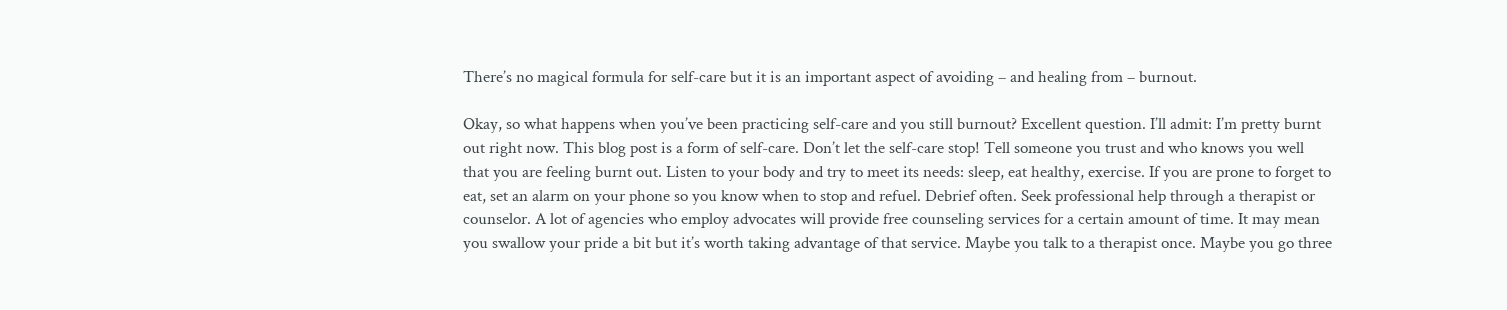There’s no magical formula for self-care but it is an important aspect of avoiding – and healing from – burnout.

Okay, so what happens when you’ve been practicing self-care and you still burnout? Excellent question. I’ll admit: I’m pretty burnt out right now. This blog post is a form of self-care. Don’t let the self-care stop! Tell someone you trust and who knows you well that you are feeling burnt out. Listen to your body and try to meet its needs: sleep, eat healthy, exercise. If you are prone to forget to eat, set an alarm on your phone so you know when to stop and refuel. Debrief often. Seek professional help through a therapist or counselor. A lot of agencies who employ advocates will provide free counseling services for a certain amount of time. It may mean you swallow your pride a bit but it’s worth taking advantage of that service. Maybe you talk to a therapist once. Maybe you go three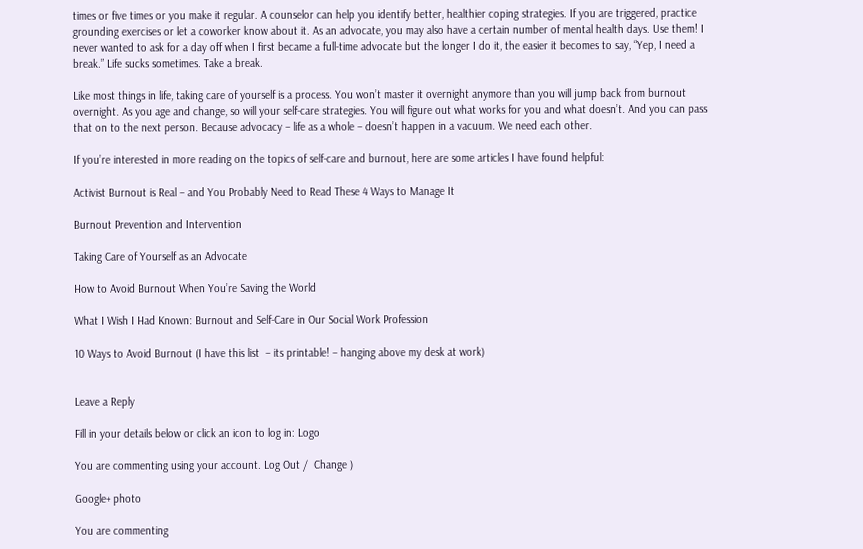times or five times or you make it regular. A counselor can help you identify better, healthier coping strategies. If you are triggered, practice grounding exercises or let a coworker know about it. As an advocate, you may also have a certain number of mental health days. Use them! I never wanted to ask for a day off when I first became a full-time advocate but the longer I do it, the easier it becomes to say, “Yep, I need a break.” Life sucks sometimes. Take a break.

Like most things in life, taking care of yourself is a process. You won’t master it overnight anymore than you will jump back from burnout overnight. As you age and change, so will your self-care strategies. You will figure out what works for you and what doesn’t. And you can pass that on to the next person. Because advocacy – life as a whole – doesn’t happen in a vacuum. We need each other.

If you’re interested in more reading on the topics of self-care and burnout, here are some articles I have found helpful:

Activist Burnout is Real – and You Probably Need to Read These 4 Ways to Manage It

Burnout Prevention and Intervention

Taking Care of Yourself as an Advocate

How to Avoid Burnout When You’re Saving the World

What I Wish I Had Known: Burnout and Self-Care in Our Social Work Profession

10 Ways to Avoid Burnout (I have this list  – its printable! – hanging above my desk at work)


Leave a Reply

Fill in your details below or click an icon to log in: Logo

You are commenting using your account. Log Out /  Change )

Google+ photo

You are commenting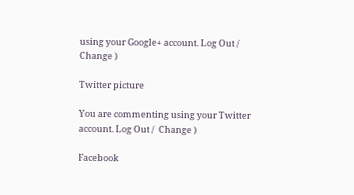using your Google+ account. Log Out /  Change )

Twitter picture

You are commenting using your Twitter account. Log Out /  Change )

Facebook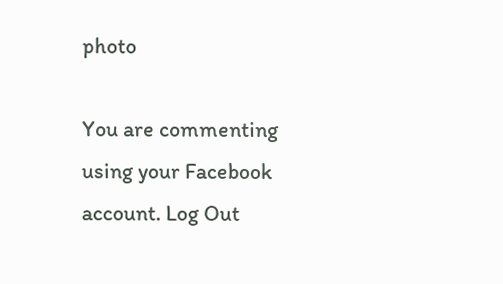photo

You are commenting using your Facebook account. Log Out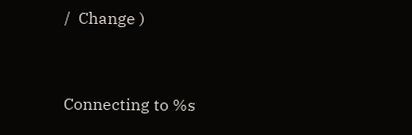/  Change )


Connecting to %s